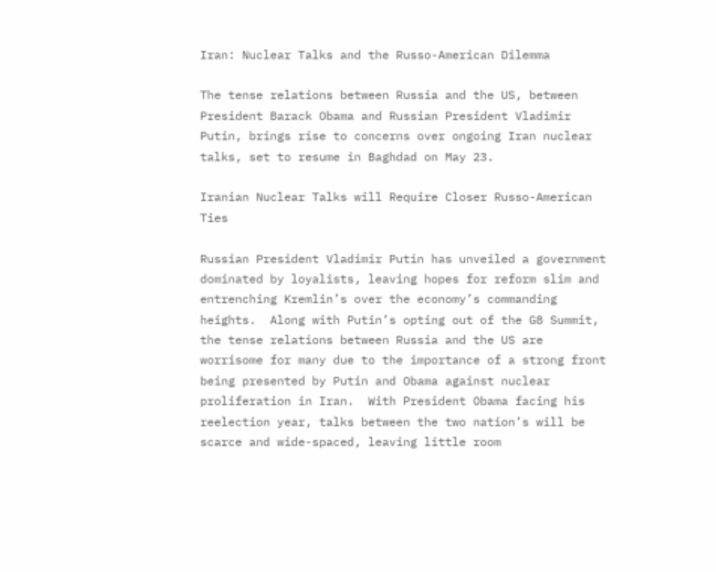Iran: Nuclear Talks and the Russo-American Dilemma

The tense relations between Russia and the US, between President Barack Obama and Russian President Vladimir Putin, brings rise to concerns over ongoing Iran nuclear talks, set to resume in Baghdad on May 23.

Iranian Nuclear Talks will Require Closer Russo-American Ties

Russian President Vladimir Putin has unveiled a government dominated by loyalists, leaving hopes for reform slim and entrenching Kremlin’s over the economy’s commanding heights.  Along with Putin’s opting out of the G8 Summit, the tense relations between Russia and the US are worrisome for many due to the importance of a strong front being presented by Putin and Obama against nuclear proliferation in Iran.  With President Obama facing his reelection year, talks between the two nation’s will be scarce and wide-spaced, leaving little room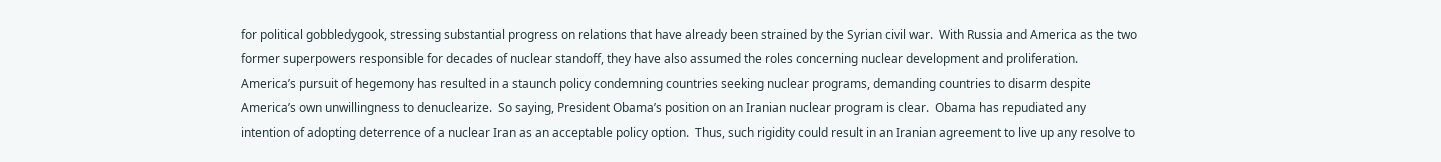for political gobbledygook, stressing substantial progress on relations that have already been strained by the Syrian civil war.  With Russia and America as the two former superpowers responsible for decades of nuclear standoff, they have also assumed the roles concerning nuclear development and proliferation.  America’s pursuit of hegemony has resulted in a staunch policy condemning countries seeking nuclear programs, demanding countries to disarm despite America’s own unwillingness to denuclearize.  So saying, President Obama’s position on an Iranian nuclear program is clear.  Obama has repudiated any intention of adopting deterrence of a nuclear Iran as an acceptable policy option.  Thus, such rigidity could result in an Iranian agreement to live up any resolve to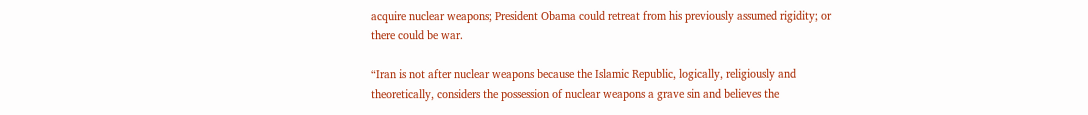acquire nuclear weapons; President Obama could retreat from his previously assumed rigidity; or there could be war.

“Iran is not after nuclear weapons because the Islamic Republic, logically, religiously and theoretically, considers the possession of nuclear weapons a grave sin and believes the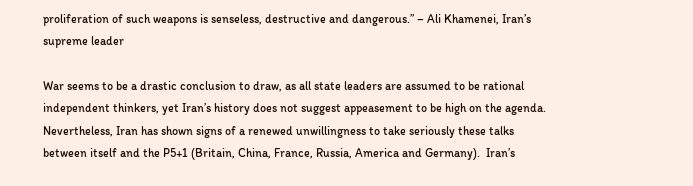proliferation of such weapons is senseless, destructive and dangerous.” – Ali Khamenei, Iran’s supreme leader

War seems to be a drastic conclusion to draw, as all state leaders are assumed to be rational independent thinkers, yet Iran’s history does not suggest appeasement to be high on the agenda.  Nevertheless, Iran has shown signs of a renewed unwillingness to take seriously these talks between itself and the P5+1 (Britain, China, France, Russia, America and Germany).  Iran’s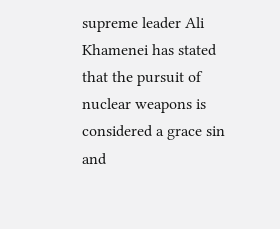supreme leader Ali Khamenei has stated that the pursuit of nuclear weapons is considered a grace sin and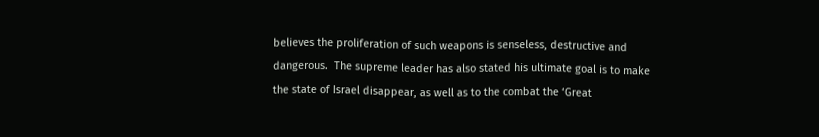believes the proliferation of such weapons is senseless, destructive and dangerous.  The supreme leader has also stated his ultimate goal is to make the state of Israel disappear, as well as to the combat the ‘Great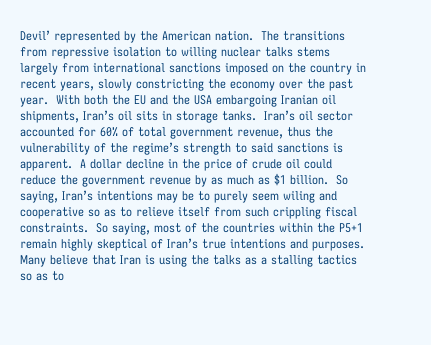Devil’ represented by the American nation.  The transitions from repressive isolation to willing nuclear talks stems largely from international sanctions imposed on the country in recent years, slowly constricting the economy over the past year.  With both the EU and the USA embargoing Iranian oil shipments, Iran’s oil sits in storage tanks.  Iran’s oil sector accounted for 60% of total government revenue, thus the vulnerability of the regime’s strength to said sanctions is apparent.  A dollar decline in the price of crude oil could reduce the government revenue by as much as $1 billion.  So saying, Iran’s intentions may be to purely seem wiling and cooperative so as to relieve itself from such crippling fiscal constraints.  So saying, most of the countries within the P5+1 remain highly skeptical of Iran’s true intentions and purposes.  Many believe that Iran is using the talks as a stalling tactics so as to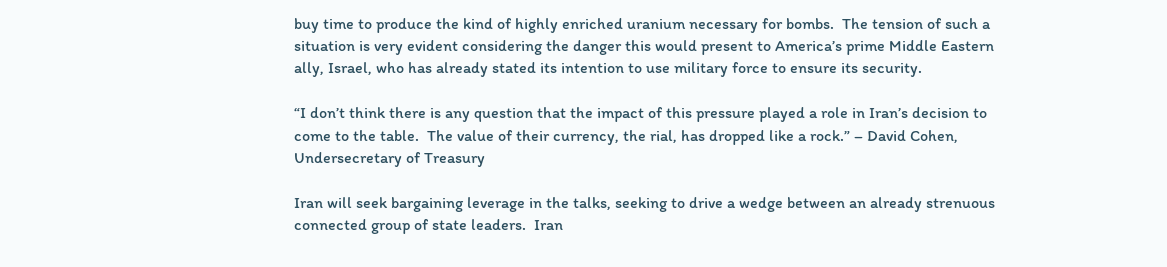buy time to produce the kind of highly enriched uranium necessary for bombs.  The tension of such a situation is very evident considering the danger this would present to America’s prime Middle Eastern ally, Israel, who has already stated its intention to use military force to ensure its security.

“I don’t think there is any question that the impact of this pressure played a role in Iran’s decision to come to the table.  The value of their currency, the rial, has dropped like a rock.” – David Cohen, Undersecretary of Treasury

Iran will seek bargaining leverage in the talks, seeking to drive a wedge between an already strenuous connected group of state leaders.  Iran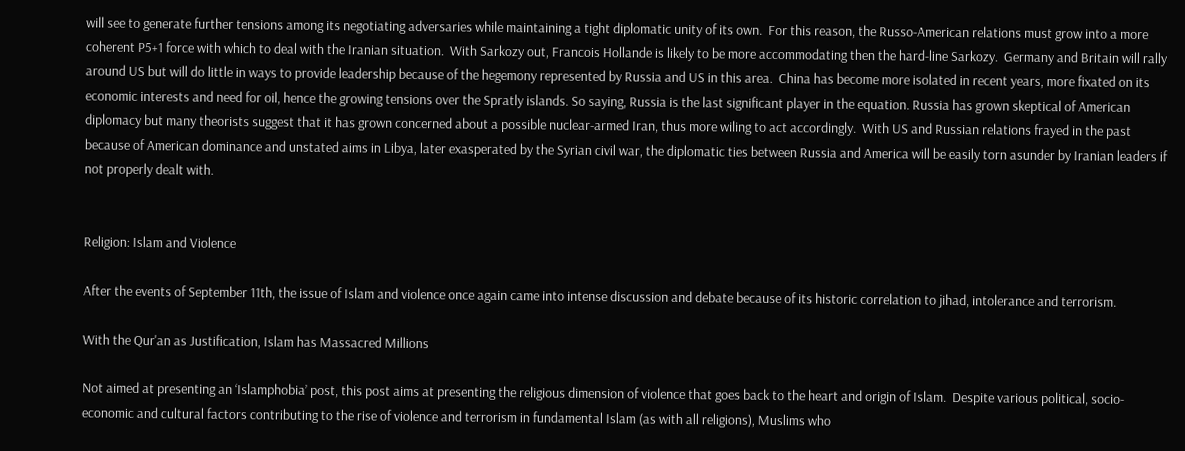will see to generate further tensions among its negotiating adversaries while maintaining a tight diplomatic unity of its own.  For this reason, the Russo-American relations must grow into a more coherent P5+1 force with which to deal with the Iranian situation.  With Sarkozy out, Francois Hollande is likely to be more accommodating then the hard-line Sarkozy.  Germany and Britain will rally around US but will do little in ways to provide leadership because of the hegemony represented by Russia and US in this area.  China has become more isolated in recent years, more fixated on its economic interests and need for oil, hence the growing tensions over the Spratly islands. So saying, Russia is the last significant player in the equation. Russia has grown skeptical of American diplomacy but many theorists suggest that it has grown concerned about a possible nuclear-armed Iran, thus more wiling to act accordingly.  With US and Russian relations frayed in the past because of American dominance and unstated aims in Libya, later exasperated by the Syrian civil war, the diplomatic ties between Russia and America will be easily torn asunder by Iranian leaders if not properly dealt with.


Religion: Islam and Violence

After the events of September 11th, the issue of Islam and violence once again came into intense discussion and debate because of its historic correlation to jihad, intolerance and terrorism.

With the Qur'an as Justification, Islam has Massacred Millions

Not aimed at presenting an ‘Islamphobia’ post, this post aims at presenting the religious dimension of violence that goes back to the heart and origin of Islam.  Despite various political, socio-economic and cultural factors contributing to the rise of violence and terrorism in fundamental Islam (as with all religions), Muslims who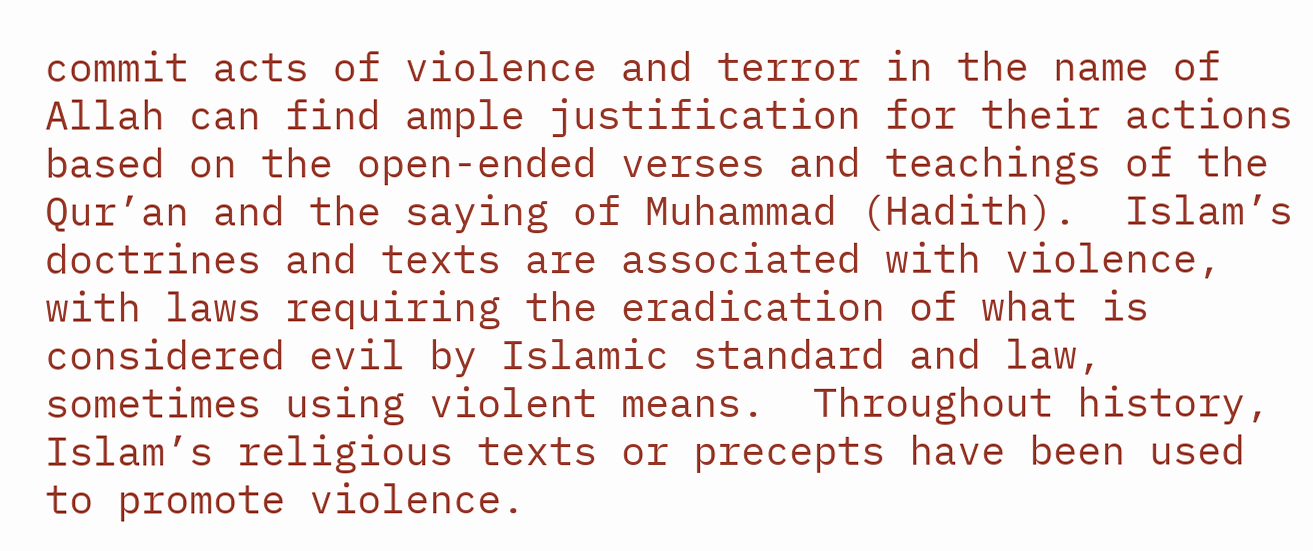commit acts of violence and terror in the name of Allah can find ample justification for their actions based on the open-ended verses and teachings of the Qur’an and the saying of Muhammad (Hadith).  Islam’s doctrines and texts are associated with violence, with laws requiring the eradication of what is considered evil by Islamic standard and law, sometimes using violent means.  Throughout history, Islam’s religious texts or precepts have been used to promote violence.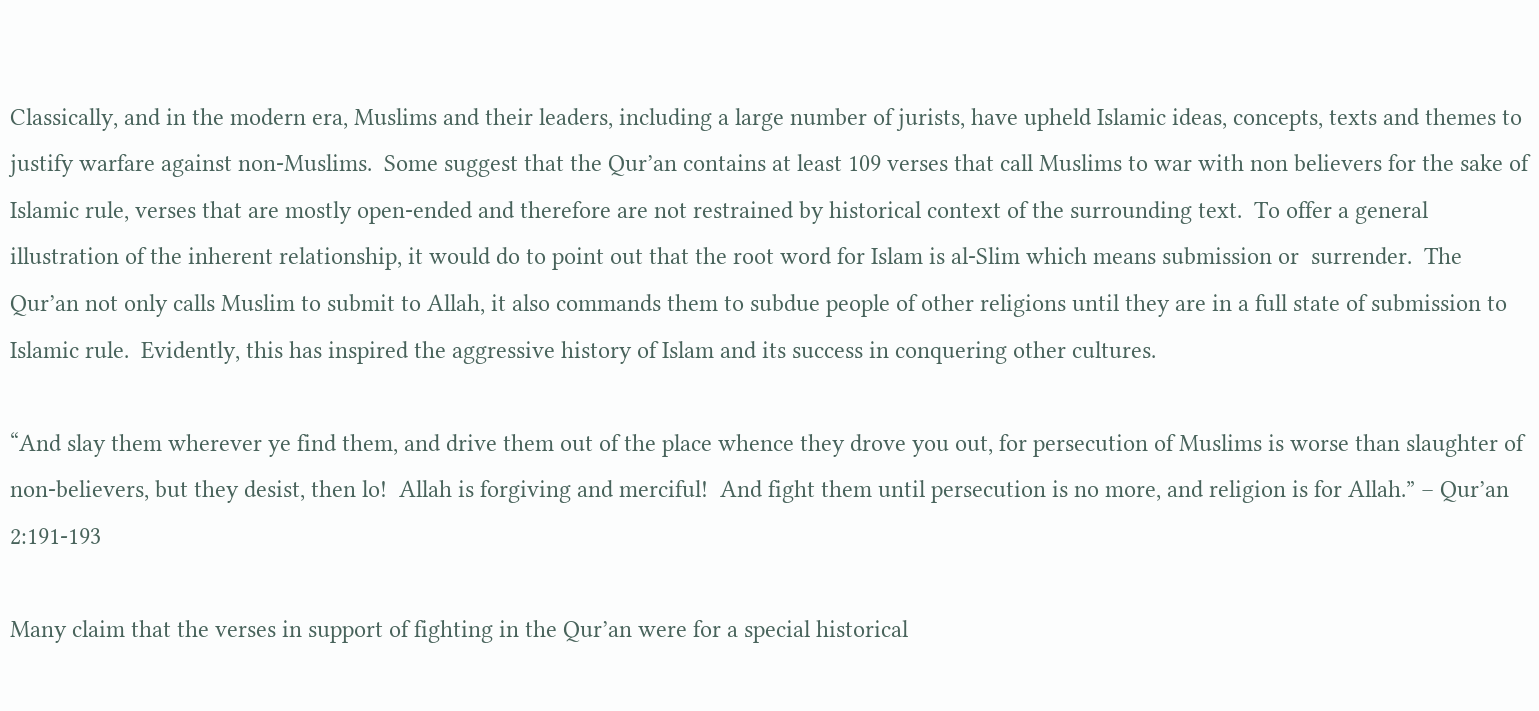Classically, and in the modern era, Muslims and their leaders, including a large number of jurists, have upheld Islamic ideas, concepts, texts and themes to justify warfare against non-Muslims.  Some suggest that the Qur’an contains at least 109 verses that call Muslims to war with non believers for the sake of Islamic rule, verses that are mostly open-ended and therefore are not restrained by historical context of the surrounding text.  To offer a general illustration of the inherent relationship, it would do to point out that the root word for Islam is al-Slim which means submission or  surrender.  The Qur’an not only calls Muslim to submit to Allah, it also commands them to subdue people of other religions until they are in a full state of submission to Islamic rule.  Evidently, this has inspired the aggressive history of Islam and its success in conquering other cultures.

“And slay them wherever ye find them, and drive them out of the place whence they drove you out, for persecution of Muslims is worse than slaughter of non-believers, but they desist, then lo!  Allah is forgiving and merciful!  And fight them until persecution is no more, and religion is for Allah.” – Qur’an 2:191-193

Many claim that the verses in support of fighting in the Qur’an were for a special historical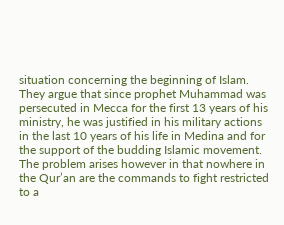situation concerning the beginning of Islam.  They argue that since prophet Muhammad was persecuted in Mecca for the first 13 years of his ministry, he was justified in his military actions in the last 10 years of his life in Medina and for the support of the budding Islamic movement.  The problem arises however in that nowhere in the Qur’an are the commands to fight restricted to a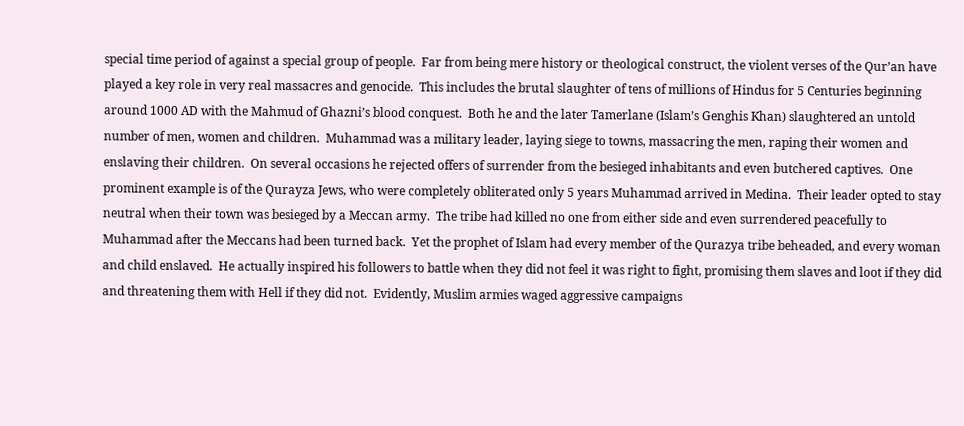special time period of against a special group of people.  Far from being mere history or theological construct, the violent verses of the Qur’an have played a key role in very real massacres and genocide.  This includes the brutal slaughter of tens of millions of Hindus for 5 Centuries beginning around 1000 AD with the Mahmud of Ghazni’s blood conquest.  Both he and the later Tamerlane (Islam’s Genghis Khan) slaughtered an untold number of men, women and children.  Muhammad was a military leader, laying siege to towns, massacring the men, raping their women and enslaving their children.  On several occasions he rejected offers of surrender from the besieged inhabitants and even butchered captives.  One prominent example is of the Qurayza Jews, who were completely obliterated only 5 years Muhammad arrived in Medina.  Their leader opted to stay neutral when their town was besieged by a Meccan army.  The tribe had killed no one from either side and even surrendered peacefully to Muhammad after the Meccans had been turned back.  Yet the prophet of Islam had every member of the Qurazya tribe beheaded, and every woman and child enslaved.  He actually inspired his followers to battle when they did not feel it was right to fight, promising them slaves and loot if they did and threatening them with Hell if they did not.  Evidently, Muslim armies waged aggressive campaigns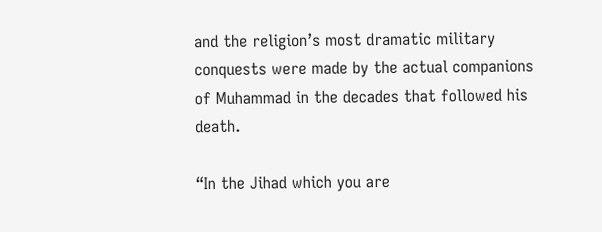and the religion’s most dramatic military conquests were made by the actual companions of Muhammad in the decades that followed his death.

“In the Jihad which you are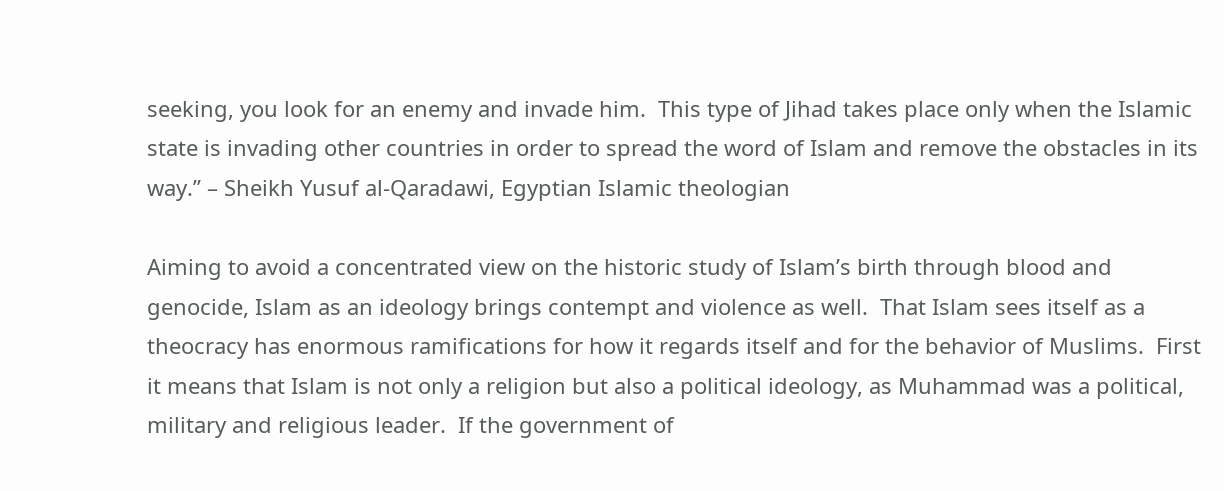seeking, you look for an enemy and invade him.  This type of Jihad takes place only when the Islamic state is invading other countries in order to spread the word of Islam and remove the obstacles in its way.” – Sheikh Yusuf al-Qaradawi, Egyptian Islamic theologian

Aiming to avoid a concentrated view on the historic study of Islam’s birth through blood and genocide, Islam as an ideology brings contempt and violence as well.  That Islam sees itself as a theocracy has enormous ramifications for how it regards itself and for the behavior of Muslims.  First it means that Islam is not only a religion but also a political ideology, as Muhammad was a political, military and religious leader.  If the government of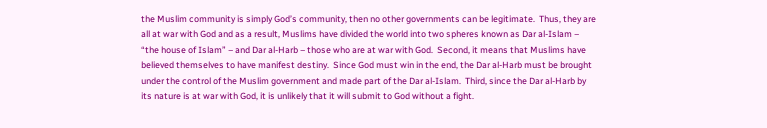the Muslim community is simply God’s community, then no other governments can be legitimate.  Thus, they are all at war with God and as a result, Muslims have divided the world into two spheres known as Dar al-Islam – “the house of Islam” – and Dar al-Harb – those who are at war with God.  Second, it means that Muslims have believed themselves to have manifest destiny.  Since God must win in the end, the Dar al-Harb must be brought under the control of the Muslim government and made part of the Dar al-Islam.  Third, since the Dar al-Harb by its nature is at war with God, it is unlikely that it will submit to God without a fight.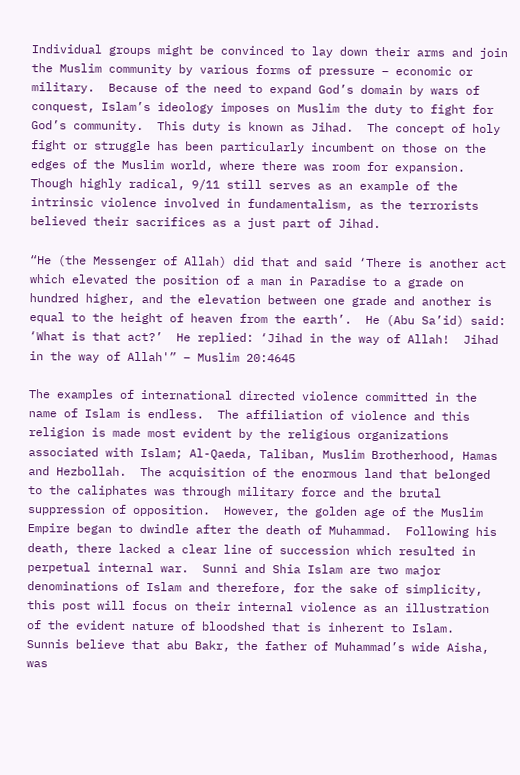Individual groups might be convinced to lay down their arms and join the Muslim community by various forms of pressure – economic or military.  Because of the need to expand God’s domain by wars of conquest, Islam’s ideology imposes on Muslim the duty to fight for God’s community.  This duty is known as Jihad.  The concept of holy fight or struggle has been particularly incumbent on those on the edges of the Muslim world, where there was room for expansion.  Though highly radical, 9/11 still serves as an example of the intrinsic violence involved in fundamentalism, as the terrorists believed their sacrifices as a just part of Jihad.

“He (the Messenger of Allah) did that and said ‘There is another act which elevated the position of a man in Paradise to a grade on hundred higher, and the elevation between one grade and another is equal to the height of heaven from the earth’.  He (Abu Sa’id) said: ‘What is that act?’  He replied: ‘Jihad in the way of Allah!  Jihad in the way of Allah'” – Muslim 20:4645

The examples of international directed violence committed in the name of Islam is endless.  The affiliation of violence and this religion is made most evident by the religious organizations associated with Islam; Al-Qaeda, Taliban, Muslim Brotherhood, Hamas and Hezbollah.  The acquisition of the enormous land that belonged to the caliphates was through military force and the brutal suppression of opposition.  However, the golden age of the Muslim Empire began to dwindle after the death of Muhammad.  Following his death, there lacked a clear line of succession which resulted in perpetual internal war.  Sunni and Shia Islam are two major denominations of Islam and therefore, for the sake of simplicity, this post will focus on their internal violence as an illustration of the evident nature of bloodshed that is inherent to Islam.  Sunnis believe that abu Bakr, the father of Muhammad’s wide Aisha, was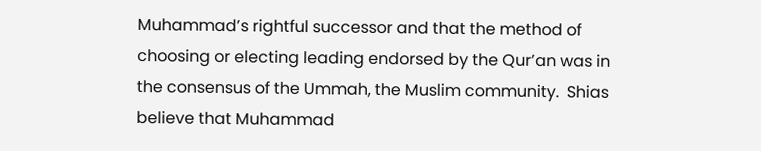Muhammad’s rightful successor and that the method of choosing or electing leading endorsed by the Qur’an was in the consensus of the Ummah, the Muslim community.  Shias believe that Muhammad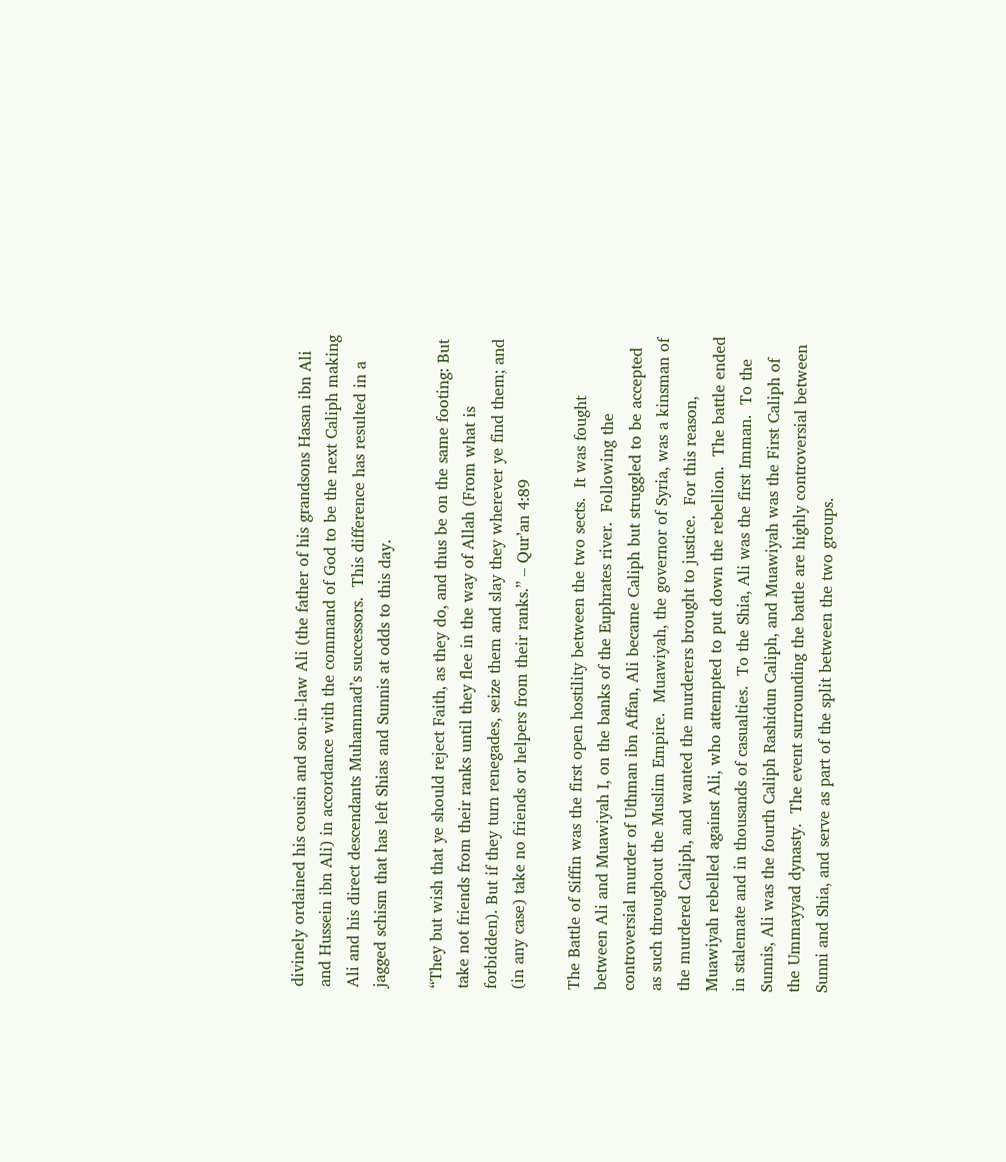divinely ordained his cousin and son-in-law Ali (the father of his grandsons Hasan ibn Ali and Hussein ibn Ali) in accordance with the command of God to be the next Caliph making Ali and his direct descendants Muhammad’s successors.  This difference has resulted in a jagged schism that has left Shias and Sunnis at odds to this day.

“They but wish that ye should reject Faith, as they do, and thus be on the same footing: But take not friends from their ranks until they flee in the way of Allah (From what is forbidden). But if they turn renegades, seize them and slay they wherever ye find them; and (in any case) take no friends or helpers from their ranks.” – Qur’an 4:89

The Battle of Siffin was the first open hostility between the two sects.  It was fought between Ali and Muawiyah I, on the banks of the Euphrates river.  Following the controversial murder of Uthman ibn Affan, Ali became Caliph but struggled to be accepted as such throughout the Muslim Empire.  Muawiyah, the governor of Syria, was a kinsman of the murdered Caliph, and wanted the murderers brought to justice.  For this reason, Muawiyah rebelled against Ali, who attempted to put down the rebellion.  The battle ended in stalemate and in thousands of casualties.  To the Shia, Ali was the first Imman.  To the Sunnis, Ali was the fourth Caliph Rashidun Caliph, and Muawiyah was the First Caliph of the Ummayyad dynasty.  The event surrounding the battle are highly controversial between Sunni and Shia, and serve as part of the split between the two groups.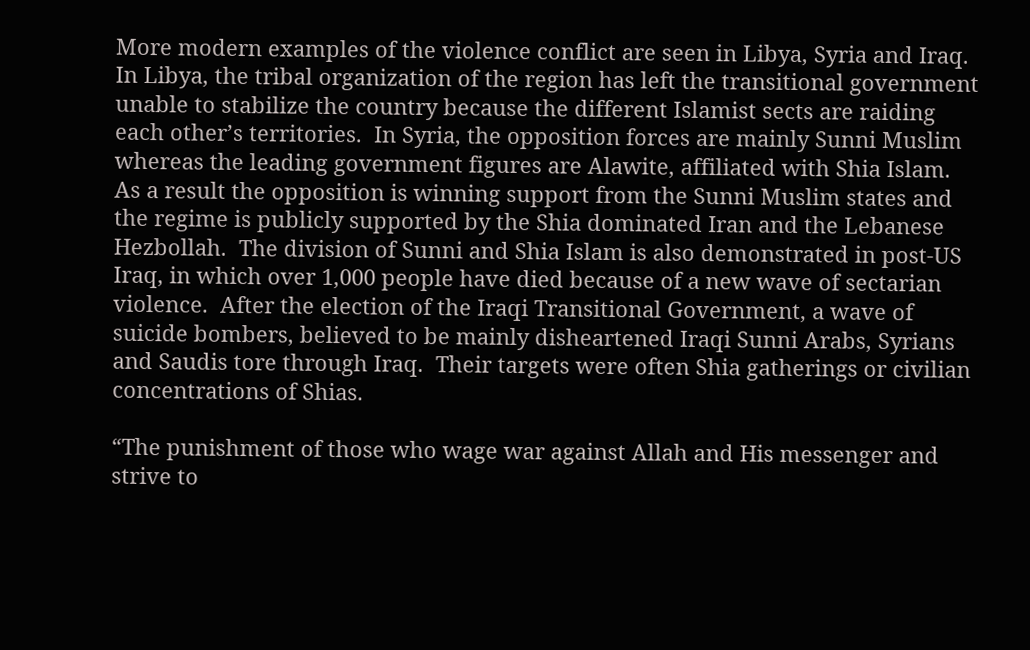More modern examples of the violence conflict are seen in Libya, Syria and Iraq.  In Libya, the tribal organization of the region has left the transitional government unable to stabilize the country because the different Islamist sects are raiding each other’s territories.  In Syria, the opposition forces are mainly Sunni Muslim whereas the leading government figures are Alawite, affiliated with Shia Islam.  As a result the opposition is winning support from the Sunni Muslim states and the regime is publicly supported by the Shia dominated Iran and the Lebanese Hezbollah.  The division of Sunni and Shia Islam is also demonstrated in post-US Iraq, in which over 1,000 people have died because of a new wave of sectarian violence.  After the election of the Iraqi Transitional Government, a wave of suicide bombers, believed to be mainly disheartened Iraqi Sunni Arabs, Syrians and Saudis tore through Iraq.  Their targets were often Shia gatherings or civilian concentrations of Shias.

“The punishment of those who wage war against Allah and His messenger and strive to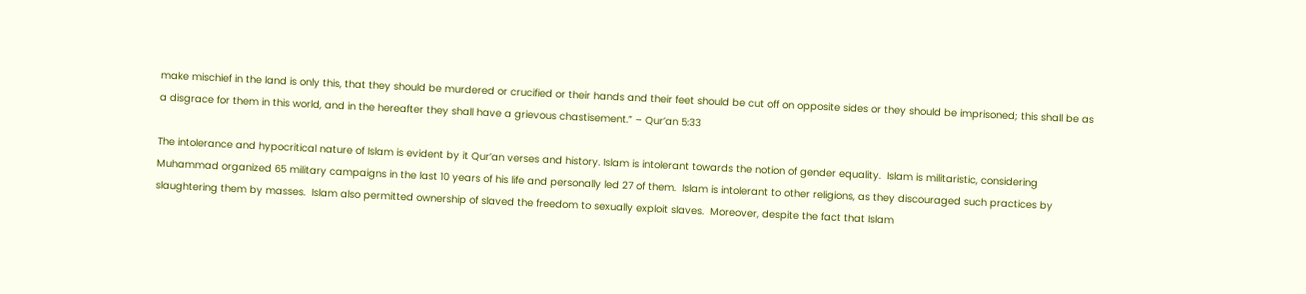make mischief in the land is only this, that they should be murdered or crucified or their hands and their feet should be cut off on opposite sides or they should be imprisoned; this shall be as a disgrace for them in this world, and in the hereafter they shall have a grievous chastisement.” – Qur’an 5:33

The intolerance and hypocritical nature of Islam is evident by it Qur’an verses and history. Islam is intolerant towards the notion of gender equality.  Islam is militaristic, considering Muhammad organized 65 military campaigns in the last 10 years of his life and personally led 27 of them.  Islam is intolerant to other religions, as they discouraged such practices by slaughtering them by masses.  Islam also permitted ownership of slaved the freedom to sexually exploit slaves.  Moreover, despite the fact that Islam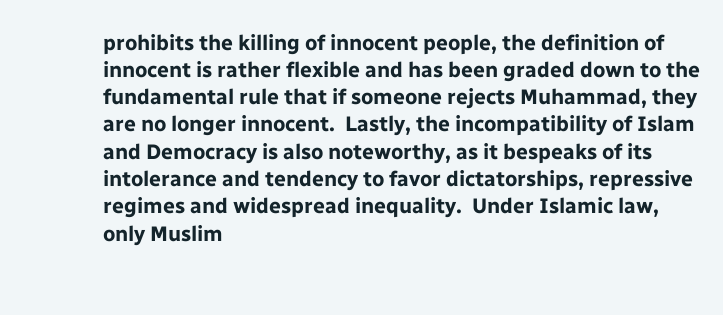prohibits the killing of innocent people, the definition of innocent is rather flexible and has been graded down to the fundamental rule that if someone rejects Muhammad, they are no longer innocent.  Lastly, the incompatibility of Islam and Democracy is also noteworthy, as it bespeaks of its intolerance and tendency to favor dictatorships, repressive regimes and widespread inequality.  Under Islamic law, only Muslim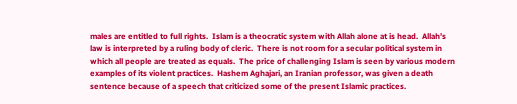males are entitled to full rights.  Islam is a theocratic system with Allah alone at is head.  Allah’s law is interpreted by a ruling body of cleric.  There is not room for a secular political system in which all people are treated as equals.  The price of challenging Islam is seen by various modern examples of its violent practices.  Hashem Aghajari, an Iranian professor, was given a death sentence because of a speech that criticized some of the present Islamic practices.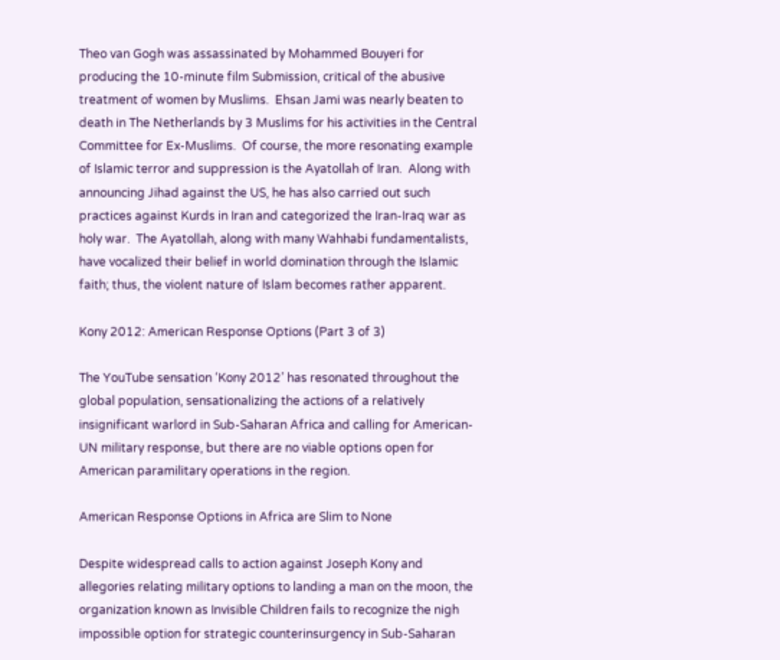Theo van Gogh was assassinated by Mohammed Bouyeri for producing the 10-minute film Submission, critical of the abusive treatment of women by Muslims.  Ehsan Jami was nearly beaten to death in The Netherlands by 3 Muslims for his activities in the Central Committee for Ex-Muslims.  Of course, the more resonating example of Islamic terror and suppression is the Ayatollah of Iran.  Along with announcing Jihad against the US, he has also carried out such practices against Kurds in Iran and categorized the Iran-Iraq war as holy war.  The Ayatollah, along with many Wahhabi fundamentalists, have vocalized their belief in world domination through the Islamic faith; thus, the violent nature of Islam becomes rather apparent.

Kony 2012: American Response Options (Part 3 of 3)

The YouTube sensation ‘Kony 2012’ has resonated throughout the global population, sensationalizing the actions of a relatively insignificant warlord in Sub-Saharan Africa and calling for American-UN military response, but there are no viable options open for American paramilitary operations in the region.

American Response Options in Africa are Slim to None

Despite widespread calls to action against Joseph Kony and allegories relating military options to landing a man on the moon, the organization known as Invisible Children fails to recognize the nigh impossible option for strategic counterinsurgency in Sub-Saharan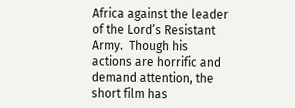Africa against the leader of the Lord’s Resistant Army.  Though his actions are horrific and demand attention, the short film has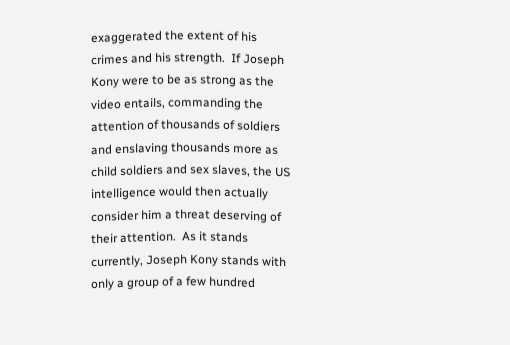exaggerated the extent of his crimes and his strength.  If Joseph Kony were to be as strong as the video entails, commanding the attention of thousands of soldiers and enslaving thousands more as child soldiers and sex slaves, the US intelligence would then actually consider him a threat deserving of their attention.  As it stands currently, Joseph Kony stands with only a group of a few hundred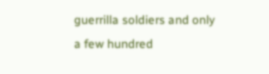guerrilla soldiers and only a few hundred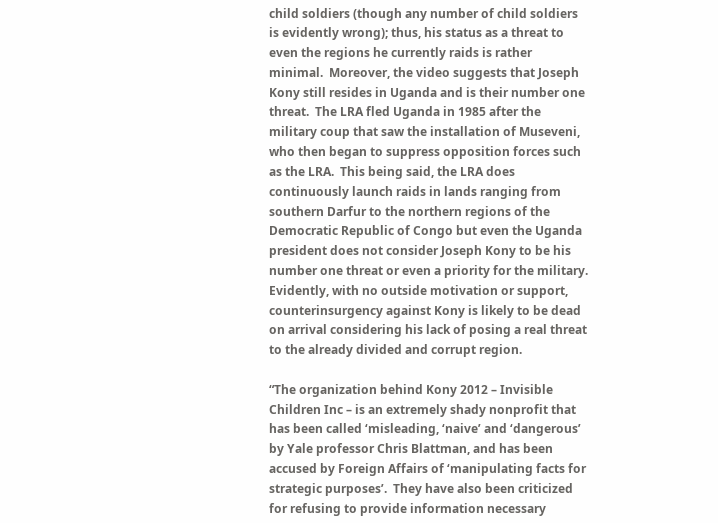child soldiers (though any number of child soldiers is evidently wrong); thus, his status as a threat to even the regions he currently raids is rather minimal.  Moreover, the video suggests that Joseph Kony still resides in Uganda and is their number one threat.  The LRA fled Uganda in 1985 after the military coup that saw the installation of Museveni, who then began to suppress opposition forces such as the LRA.  This being said, the LRA does continuously launch raids in lands ranging from southern Darfur to the northern regions of the Democratic Republic of Congo but even the Uganda president does not consider Joseph Kony to be his number one threat or even a priority for the military.  Evidently, with no outside motivation or support, counterinsurgency against Kony is likely to be dead on arrival considering his lack of posing a real threat to the already divided and corrupt region.

“The organization behind Kony 2012 – Invisible Children Inc – is an extremely shady nonprofit that has been called ‘misleading, ‘naive’ and ‘dangerous’ by Yale professor Chris Blattman, and has been accused by Foreign Affairs of ‘manipulating facts for strategic purposes’.  They have also been criticized for refusing to provide information necessary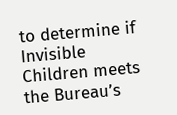to determine if Invisible Children meets the Bureau’s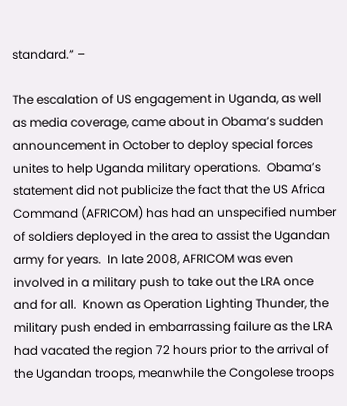standard.” –

The escalation of US engagement in Uganda, as well as media coverage, came about in Obama’s sudden announcement in October to deploy special forces unites to help Uganda military operations.  Obama’s statement did not publicize the fact that the US Africa Command (AFRICOM) has had an unspecified number of soldiers deployed in the area to assist the Ugandan army for years.  In late 2008, AFRICOM was even involved in a military push to take out the LRA once and for all.  Known as Operation Lighting Thunder, the military push ended in embarrassing failure as the LRA had vacated the region 72 hours prior to the arrival of the Ugandan troops, meanwhile the Congolese troops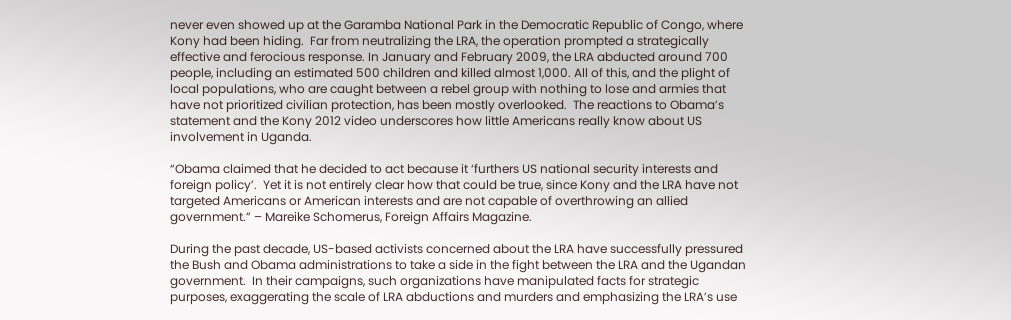never even showed up at the Garamba National Park in the Democratic Republic of Congo, where Kony had been hiding.  Far from neutralizing the LRA, the operation prompted a strategically effective and ferocious response. In January and February 2009, the LRA abducted around 700 people, including an estimated 500 children and killed almost 1,000. All of this, and the plight of local populations, who are caught between a rebel group with nothing to lose and armies that have not prioritized civilian protection, has been mostly overlooked.  The reactions to Obama’s statement and the Kony 2012 video underscores how little Americans really know about US involvement in Uganda.

“Obama claimed that he decided to act because it ‘furthers US national security interests and foreign policy’.  Yet it is not entirely clear how that could be true, since Kony and the LRA have not targeted Americans or American interests and are not capable of overthrowing an allied government.” – Mareike Schomerus, Foreign Affairs Magazine.

During the past decade, US-based activists concerned about the LRA have successfully pressured the Bush and Obama administrations to take a side in the fight between the LRA and the Ugandan government.  In their campaigns, such organizations have manipulated facts for strategic purposes, exaggerating the scale of LRA abductions and murders and emphasizing the LRA’s use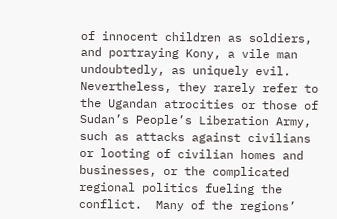of innocent children as soldiers, and portraying Kony, a vile man undoubtedly, as uniquely evil.  Nevertheless, they rarely refer to the Ugandan atrocities or those of Sudan’s People’s Liberation Army, such as attacks against civilians or looting of civilian homes and businesses, or the complicated regional politics fueling the conflict.  Many of the regions’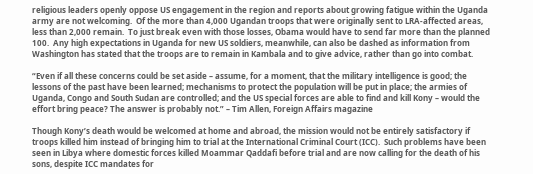religious leaders openly oppose US engagement in the region and reports about growing fatigue within the Uganda army are not welcoming.  Of the more than 4,000 Ugandan troops that were originally sent to LRA-affected areas, less than 2,000 remain.  To just break even with those losses, Obama would have to send far more than the planned 100.  Any high expectations in Uganda for new US soldiers, meanwhile, can also be dashed as information from Washington has stated that the troops are to remain in Kambala and to give advice, rather than go into combat.

“Even if all these concerns could be set aside – assume, for a moment, that the military intelligence is good; the lessons of the past have been learned; mechanisms to protect the population will be put in place; the armies of Uganda, Congo and South Sudan are controlled; and the US special forces are able to find and kill Kony – would the effort bring peace? The answer is probably not.” – Tim Allen, Foreign Affairs magazine

Though Kony’s death would be welcomed at home and abroad, the mission would not be entirely satisfactory if troops killed him instead of bringing him to trial at the International Criminal Court (ICC).  Such problems have been seen in Libya where domestic forces killed Moammar Qaddafi before trial and are now calling for the death of his sons, despite ICC mandates for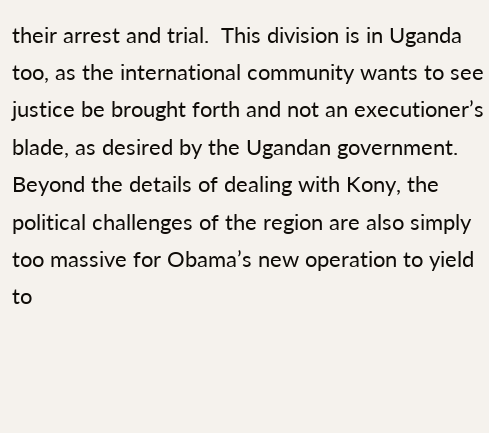their arrest and trial.  This division is in Uganda too, as the international community wants to see justice be brought forth and not an executioner’s blade, as desired by the Ugandan government.  Beyond the details of dealing with Kony, the political challenges of the region are also simply too massive for Obama’s new operation to yield to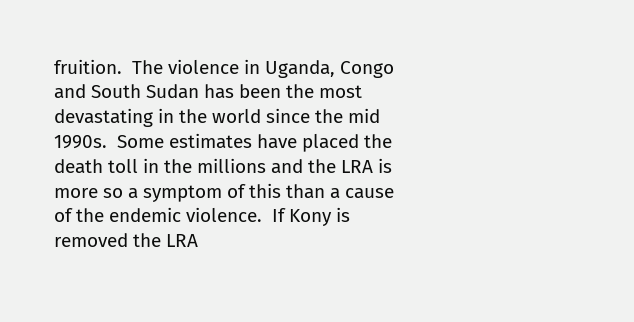fruition.  The violence in Uganda, Congo and South Sudan has been the most devastating in the world since the mid 1990s.  Some estimates have placed the death toll in the millions and the LRA is more so a symptom of this than a cause of the endemic violence.  If Kony is removed the LRA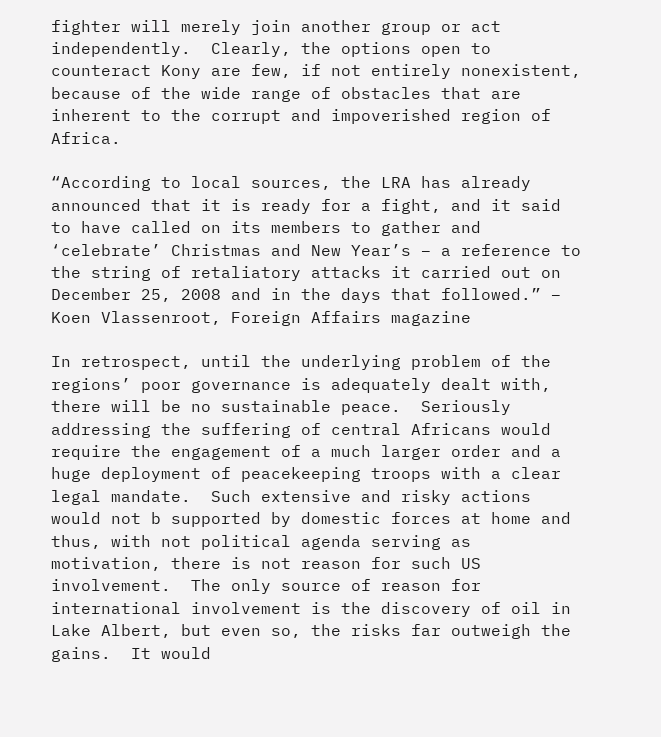fighter will merely join another group or act independently.  Clearly, the options open to counteract Kony are few, if not entirely nonexistent, because of the wide range of obstacles that are inherent to the corrupt and impoverished region of Africa.

“According to local sources, the LRA has already announced that it is ready for a fight, and it said to have called on its members to gather and ‘celebrate’ Christmas and New Year’s – a reference to the string of retaliatory attacks it carried out on December 25, 2008 and in the days that followed.” – Koen Vlassenroot, Foreign Affairs magazine

In retrospect, until the underlying problem of the regions’ poor governance is adequately dealt with, there will be no sustainable peace.  Seriously addressing the suffering of central Africans would require the engagement of a much larger order and a huge deployment of peacekeeping troops with a clear legal mandate.  Such extensive and risky actions would not b supported by domestic forces at home and thus, with not political agenda serving as motivation, there is not reason for such US involvement.  The only source of reason for international involvement is the discovery of oil in Lake Albert, but even so, the risks far outweigh the gains.  It would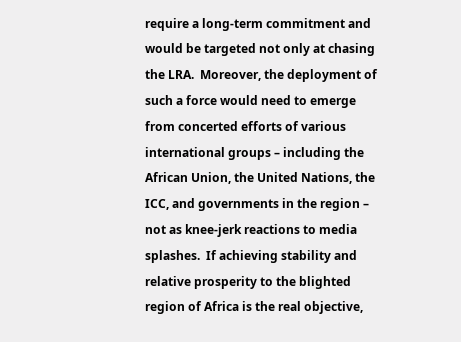require a long-term commitment and would be targeted not only at chasing the LRA.  Moreover, the deployment of such a force would need to emerge from concerted efforts of various international groups – including the African Union, the United Nations, the ICC, and governments in the region – not as knee-jerk reactions to media splashes.  If achieving stability and relative prosperity to the blighted region of Africa is the real objective,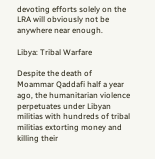devoting efforts solely on the LRA will obviously not be anywhere near enough.

Libya: Tribal Warfare

Despite the death of Moammar Qaddafi half a year ago, the humanitarian violence perpetuates under Libyan militias with hundreds of tribal militias extorting money and killing their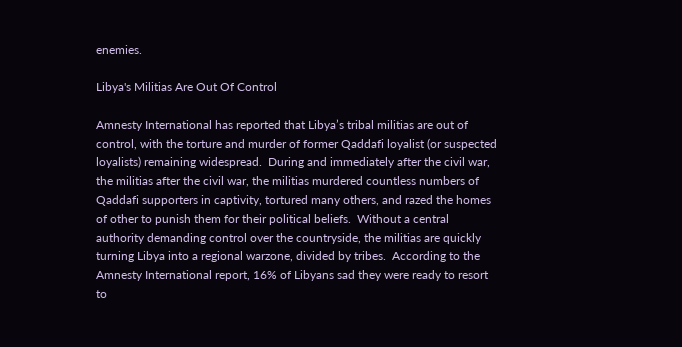enemies.

Libya's Militias Are Out Of Control

Amnesty International has reported that Libya’s tribal militias are out of control, with the torture and murder of former Qaddafi loyalist (or suspected loyalists) remaining widespread.  During and immediately after the civil war, the militias after the civil war, the militias murdered countless numbers of Qaddafi supporters in captivity, tortured many others, and razed the homes of other to punish them for their political beliefs.  Without a central authority demanding control over the countryside, the militias are quickly turning Libya into a regional warzone, divided by tribes.  According to the Amnesty International report, 16% of Libyans sad they were ready to resort to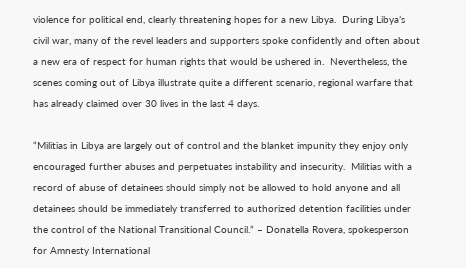violence for political end, clearly threatening hopes for a new Libya.  During Libya’s civil war, many of the revel leaders and supporters spoke confidently and often about a new era of respect for human rights that would be ushered in.  Nevertheless, the scenes coming out of Libya illustrate quite a different scenario, regional warfare that has already claimed over 30 lives in the last 4 days.

“Militias in Libya are largely out of control and the blanket impunity they enjoy only encouraged further abuses and perpetuates instability and insecurity.  Militias with a record of abuse of detainees should simply not be allowed to hold anyone and all detainees should be immediately transferred to authorized detention facilities under the control of the National Transitional Council.” – Donatella Rovera, spokesperson for Amnesty International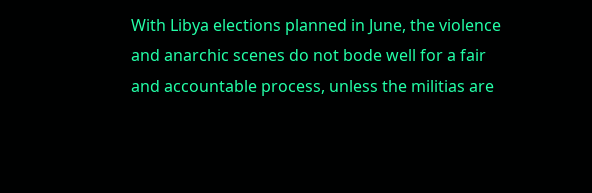With Libya elections planned in June, the violence and anarchic scenes do not bode well for a fair and accountable process, unless the militias are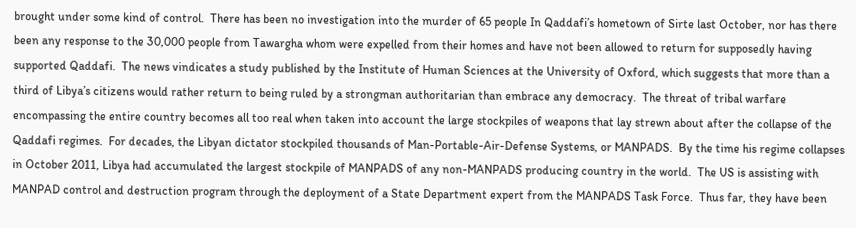brought under some kind of control.  There has been no investigation into the murder of 65 people In Qaddafi’s hometown of Sirte last October, nor has there been any response to the 30,000 people from Tawargha whom were expelled from their homes and have not been allowed to return for supposedly having supported Qaddafi.  The news vindicates a study published by the Institute of Human Sciences at the University of Oxford, which suggests that more than a third of Libya’s citizens would rather return to being ruled by a strongman authoritarian than embrace any democracy.  The threat of tribal warfare encompassing the entire country becomes all too real when taken into account the large stockpiles of weapons that lay strewn about after the collapse of the Qaddafi regimes.  For decades, the Libyan dictator stockpiled thousands of Man-Portable-Air-Defense Systems, or MANPADS.  By the time his regime collapses in October 2011, Libya had accumulated the largest stockpile of MANPADS of any non-MANPADS producing country in the world.  The US is assisting with MANPAD control and destruction program through the deployment of a State Department expert from the MANPADS Task Force.  Thus far, they have been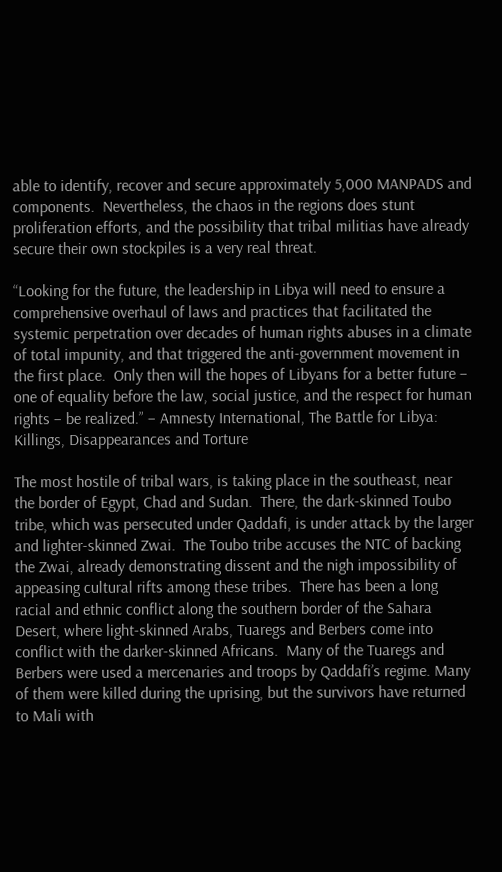able to identify, recover and secure approximately 5,000 MANPADS and components.  Nevertheless, the chaos in the regions does stunt proliferation efforts, and the possibility that tribal militias have already secure their own stockpiles is a very real threat.

“Looking for the future, the leadership in Libya will need to ensure a comprehensive overhaul of laws and practices that facilitated the systemic perpetration over decades of human rights abuses in a climate of total impunity, and that triggered the anti-government movement in the first place.  Only then will the hopes of Libyans for a better future – one of equality before the law, social justice, and the respect for human rights – be realized.” – Amnesty International, The Battle for Libya: Killings, Disappearances and Torture

The most hostile of tribal wars, is taking place in the southeast, near the border of Egypt, Chad and Sudan.  There, the dark-skinned Toubo tribe, which was persecuted under Qaddafi, is under attack by the larger and lighter-skinned Zwai.  The Toubo tribe accuses the NTC of backing the Zwai, already demonstrating dissent and the nigh impossibility of appeasing cultural rifts among these tribes.  There has been a long racial and ethnic conflict along the southern border of the Sahara Desert, where light-skinned Arabs, Tuaregs and Berbers come into conflict with the darker-skinned Africans.  Many of the Tuaregs and Berbers were used a mercenaries and troops by Qaddafi’s regime. Many of them were killed during the uprising, but the survivors have returned to Mali with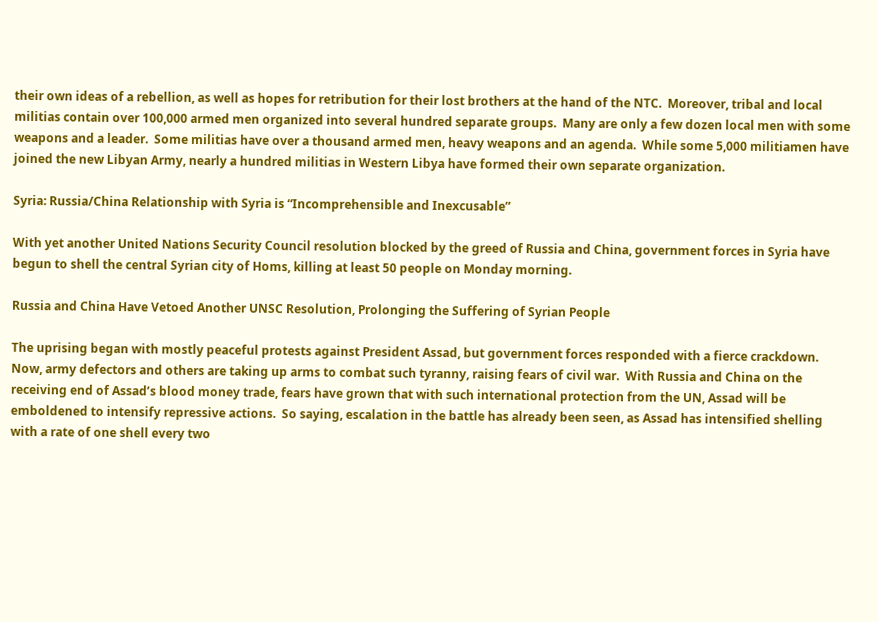their own ideas of a rebellion, as well as hopes for retribution for their lost brothers at the hand of the NTC.  Moreover, tribal and local militias contain over 100,000 armed men organized into several hundred separate groups.  Many are only a few dozen local men with some weapons and a leader.  Some militias have over a thousand armed men, heavy weapons and an agenda.  While some 5,000 militiamen have joined the new Libyan Army, nearly a hundred militias in Western Libya have formed their own separate organization.

Syria: Russia/China Relationship with Syria is “Incomprehensible and Inexcusable”

With yet another United Nations Security Council resolution blocked by the greed of Russia and China, government forces in Syria have begun to shell the central Syrian city of Homs, killing at least 50 people on Monday morning.

Russia and China Have Vetoed Another UNSC Resolution, Prolonging the Suffering of Syrian People

The uprising began with mostly peaceful protests against President Assad, but government forces responded with a fierce crackdown.  Now, army defectors and others are taking up arms to combat such tyranny, raising fears of civil war.  With Russia and China on the receiving end of Assad’s blood money trade, fears have grown that with such international protection from the UN, Assad will be emboldened to intensify repressive actions.  So saying, escalation in the battle has already been seen, as Assad has intensified shelling with a rate of one shell every two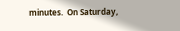minutes.  On Saturday,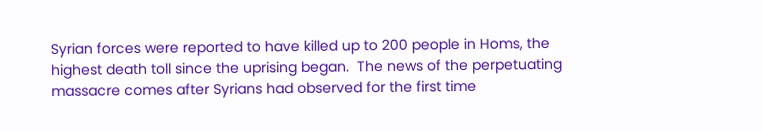Syrian forces were reported to have killed up to 200 people in Homs, the highest death toll since the uprising began.  The news of the perpetuating massacre comes after Syrians had observed for the first time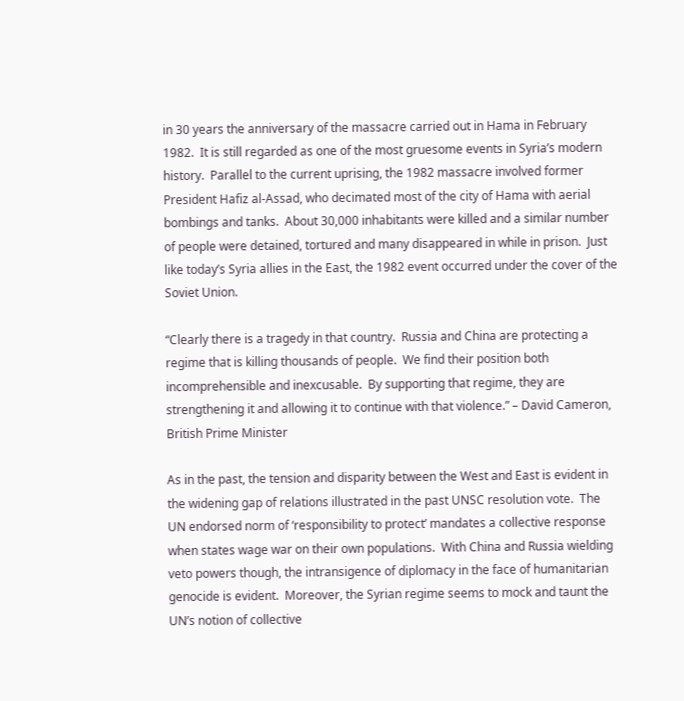in 30 years the anniversary of the massacre carried out in Hama in February 1982.  It is still regarded as one of the most gruesome events in Syria’s modern history.  Parallel to the current uprising, the 1982 massacre involved former President Hafiz al-Assad, who decimated most of the city of Hama with aerial bombings and tanks.  About 30,000 inhabitants were killed and a similar number of people were detained, tortured and many disappeared in while in prison.  Just like today’s Syria allies in the East, the 1982 event occurred under the cover of the Soviet Union.

“Clearly there is a tragedy in that country.  Russia and China are protecting a regime that is killing thousands of people.  We find their position both incomprehensible and inexcusable.  By supporting that regime, they are strengthening it and allowing it to continue with that violence.” – David Cameron, British Prime Minister

As in the past, the tension and disparity between the West and East is evident in the widening gap of relations illustrated in the past UNSC resolution vote.  The UN endorsed norm of ‘responsibility to protect’ mandates a collective response when states wage war on their own populations.  With China and Russia wielding veto powers though, the intransigence of diplomacy in the face of humanitarian genocide is evident.  Moreover, the Syrian regime seems to mock and taunt the UN’s notion of collective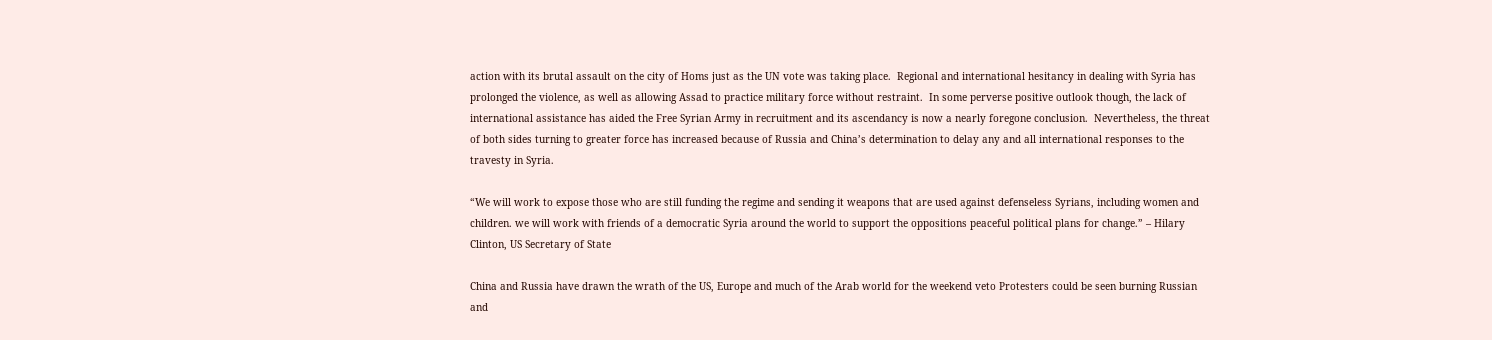action with its brutal assault on the city of Homs just as the UN vote was taking place.  Regional and international hesitancy in dealing with Syria has prolonged the violence, as well as allowing Assad to practice military force without restraint.  In some perverse positive outlook though, the lack of international assistance has aided the Free Syrian Army in recruitment and its ascendancy is now a nearly foregone conclusion.  Nevertheless, the threat of both sides turning to greater force has increased because of Russia and China’s determination to delay any and all international responses to the travesty in Syria.

“We will work to expose those who are still funding the regime and sending it weapons that are used against defenseless Syrians, including women and children. we will work with friends of a democratic Syria around the world to support the oppositions peaceful political plans for change.” – Hilary Clinton, US Secretary of State

China and Russia have drawn the wrath of the US, Europe and much of the Arab world for the weekend veto Protesters could be seen burning Russian and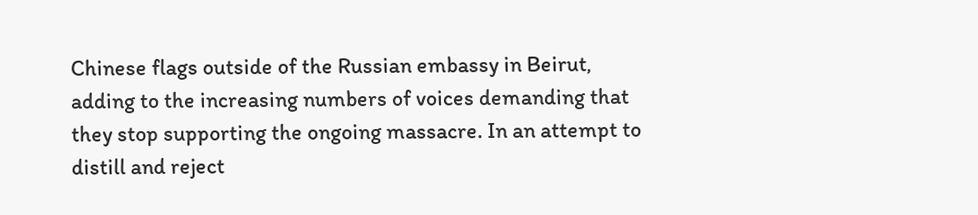Chinese flags outside of the Russian embassy in Beirut, adding to the increasing numbers of voices demanding that they stop supporting the ongoing massacre. In an attempt to distill and reject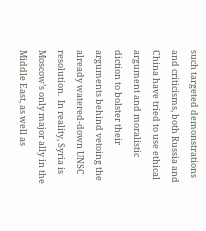such targeted demonstrations and criticisms, both Russia and China have tried to use ethical argument and moralistic diction to bolster their arguments behind vetoing the already watered-down UNSC resolution.  In reality, Syria is Moscow’s only major ally in the Middle East, as well as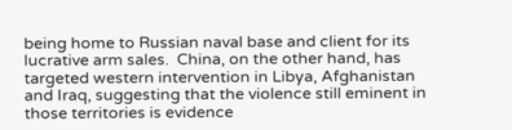being home to Russian naval base and client for its lucrative arm sales.  China, on the other hand, has targeted western intervention in Libya, Afghanistan and Iraq, suggesting that the violence still eminent in those territories is evidence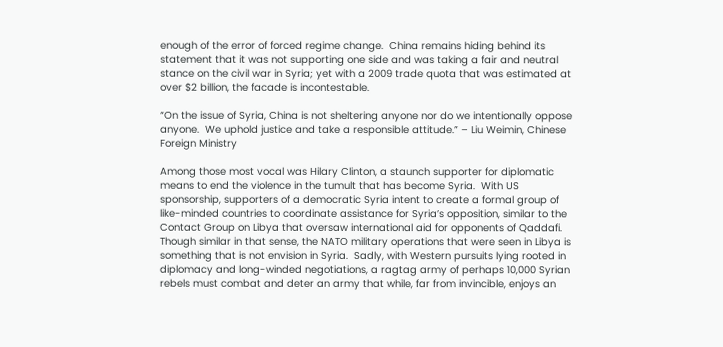enough of the error of forced regime change.  China remains hiding behind its statement that it was not supporting one side and was taking a fair and neutral stance on the civil war in Syria; yet with a 2009 trade quota that was estimated at over $2 billion, the facade is incontestable.

“On the issue of Syria, China is not sheltering anyone nor do we intentionally oppose anyone.  We uphold justice and take a responsible attitude.” – Liu Weimin, Chinese Foreign Ministry

Among those most vocal was Hilary Clinton, a staunch supporter for diplomatic means to end the violence in the tumult that has become Syria.  With US sponsorship, supporters of a democratic Syria intent to create a formal group of like-minded countries to coordinate assistance for Syria’s opposition, similar to the Contact Group on Libya that oversaw international aid for opponents of Qaddafi. Though similar in that sense, the NATO military operations that were seen in Libya is something that is not envision in Syria.  Sadly, with Western pursuits lying rooted in diplomacy and long-winded negotiations, a ragtag army of perhaps 10,000 Syrian rebels must combat and deter an army that while, far from invincible, enjoys an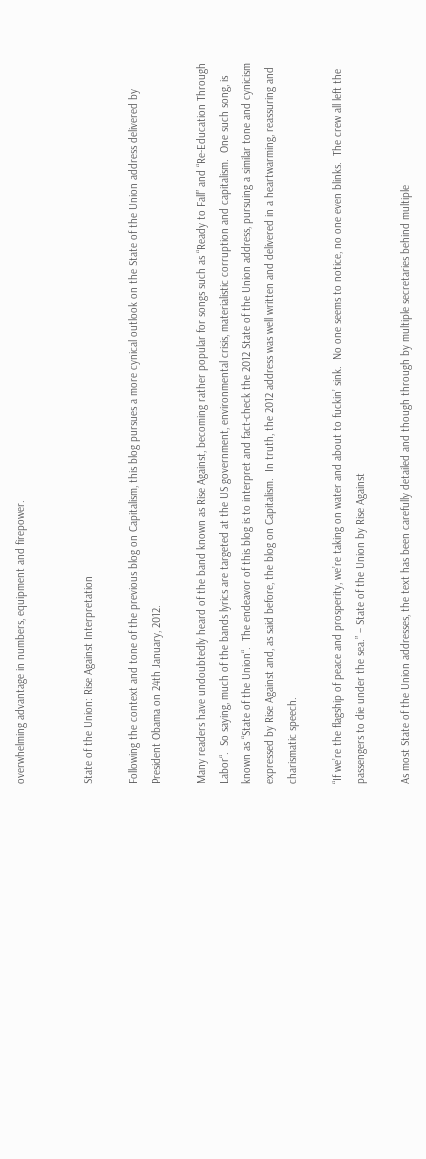overwhelming advantage in numbers, equipment and firepower.


State of the Union: Rise Against Interpretation

Following the context and tone of the previous blog on Capitalism, this blog pursues a more cynical outlook on the State of the Union address delivered by President Obama on 24th January, 2012.

Many readers have undoubtedly heard of the band known as Rise Against, becoming rather popular for songs such as “Ready to Fall” and “Re-Education Through Labor“.  So saying, much of the bands lyrics are targeted at the US government, environmental crisis, materialistic corruption and capitalism.  One such song, is known as “State of the Union“.  The endeavor of this blog is to interpret and fact-check the 2012 State of the Union address, pursuing a similar tone and cynicism expressed by Rise Against and, as said before, the blog on Capitalism.  In truth, the 2012 address was well written and delivered in a heartwarming, reassuring and charismatic speech.

“If we’re the flagship of peace and prosperity, we’re taking on water and about to fuckin’ sink.  No one seems to notice, no one even blinks.  The crew all left the passengers to die under the sea.” – State of the Union by Rise Against

As most State of the Union addresses, the text has been carefully detailed and though through by multiple secretaries behind multiple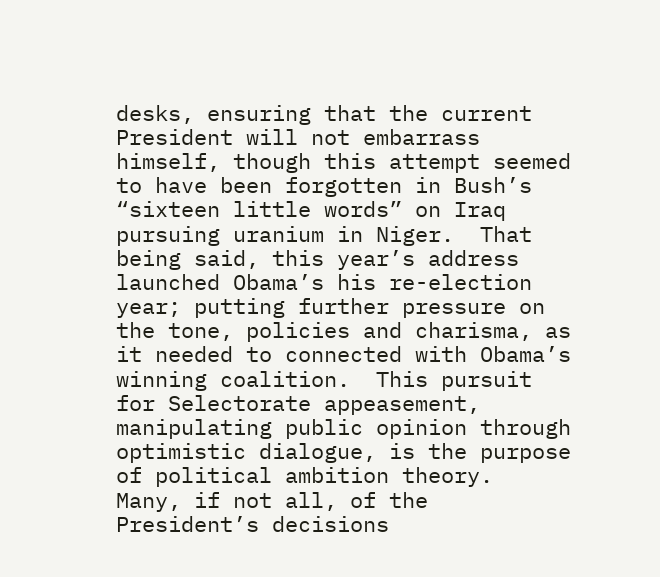desks, ensuring that the current President will not embarrass himself, though this attempt seemed to have been forgotten in Bush’s “sixteen little words” on Iraq pursuing uranium in Niger.  That being said, this year’s address launched Obama’s his re-election year; putting further pressure on the tone, policies and charisma, as it needed to connected with Obama’s winning coalition.  This pursuit for Selectorate appeasement, manipulating public opinion through optimistic dialogue, is the purpose of political ambition theory.  Many, if not all, of the President’s decisions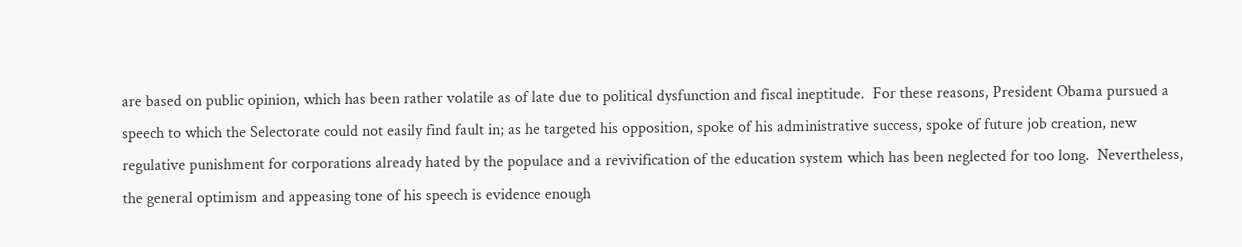are based on public opinion, which has been rather volatile as of late due to political dysfunction and fiscal ineptitude.  For these reasons, President Obama pursued a speech to which the Selectorate could not easily find fault in; as he targeted his opposition, spoke of his administrative success, spoke of future job creation, new regulative punishment for corporations already hated by the populace and a revivification of the education system which has been neglected for too long.  Nevertheless, the general optimism and appeasing tone of his speech is evidence enough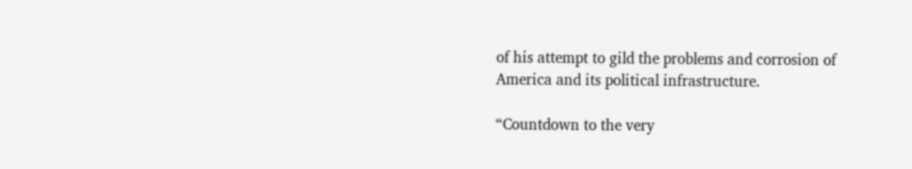of his attempt to gild the problems and corrosion of America and its political infrastructure.

“Countdown to the very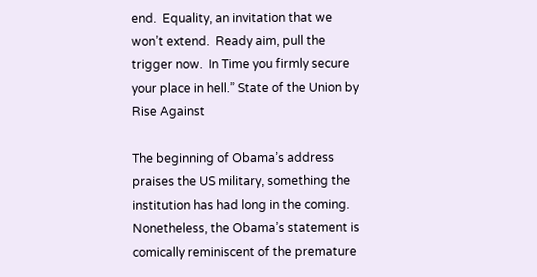end.  Equality, an invitation that we won’t extend.  Ready aim, pull the trigger now.  In Time you firmly secure your place in hell.” State of the Union by Rise Against

The beginning of Obama’s address praises the US military, something the institution has had long in the coming.  Nonetheless, the Obama’s statement is comically reminiscent of the premature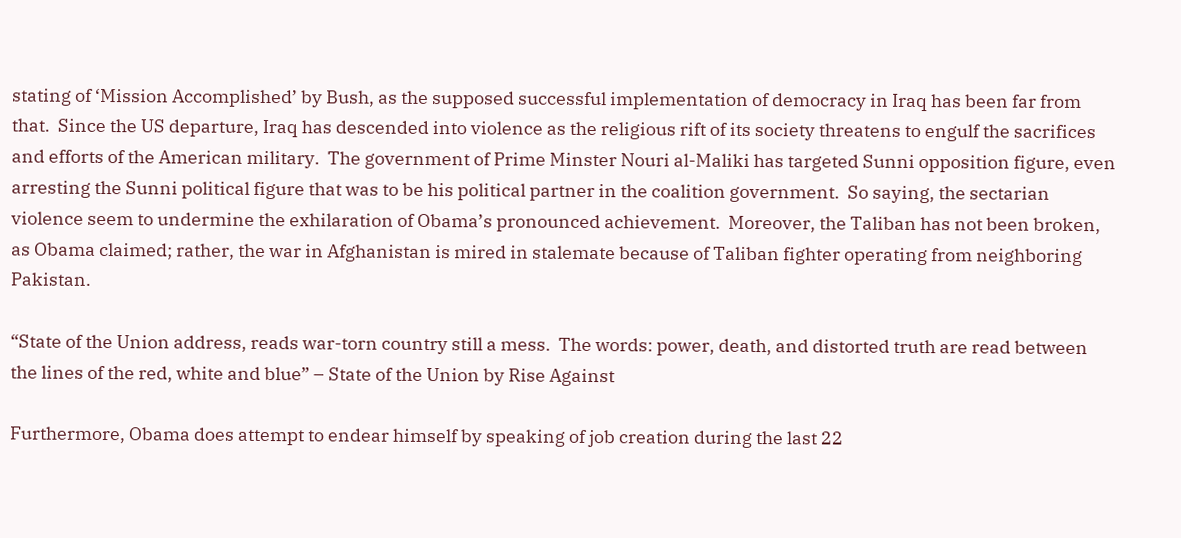stating of ‘Mission Accomplished’ by Bush, as the supposed successful implementation of democracy in Iraq has been far from that.  Since the US departure, Iraq has descended into violence as the religious rift of its society threatens to engulf the sacrifices and efforts of the American military.  The government of Prime Minster Nouri al-Maliki has targeted Sunni opposition figure, even arresting the Sunni political figure that was to be his political partner in the coalition government.  So saying, the sectarian violence seem to undermine the exhilaration of Obama’s pronounced achievement.  Moreover, the Taliban has not been broken, as Obama claimed; rather, the war in Afghanistan is mired in stalemate because of Taliban fighter operating from neighboring Pakistan.

“State of the Union address, reads war-torn country still a mess.  The words: power, death, and distorted truth are read between the lines of the red, white and blue” – State of the Union by Rise Against

Furthermore, Obama does attempt to endear himself by speaking of job creation during the last 22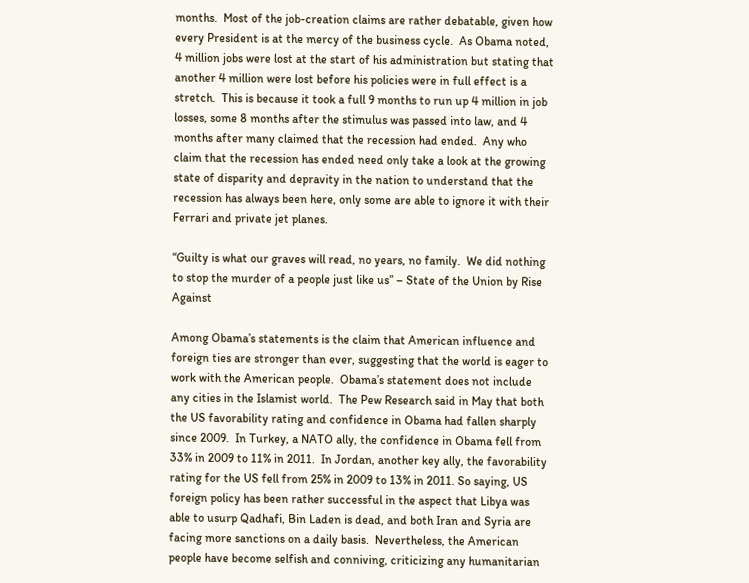months.  Most of the job-creation claims are rather debatable, given how every President is at the mercy of the business cycle.  As Obama noted, 4 million jobs were lost at the start of his administration but stating that another 4 million were lost before his policies were in full effect is a stretch.  This is because it took a full 9 months to run up 4 million in job losses, some 8 months after the stimulus was passed into law, and 4 months after many claimed that the recession had ended.  Any who claim that the recession has ended need only take a look at the growing state of disparity and depravity in the nation to understand that the recession has always been here, only some are able to ignore it with their Ferrari and private jet planes.

“Guilty is what our graves will read, no years, no family.  We did nothing to stop the murder of a people just like us” – State of the Union by Rise Against

Among Obama’s statements is the claim that American influence and foreign ties are stronger than ever, suggesting that the world is eager to work with the American people.  Obama’s statement does not include any cities in the Islamist world.  The Pew Research said in May that both the US favorability rating and confidence in Obama had fallen sharply since 2009.  In Turkey, a NATO ally, the confidence in Obama fell from 33% in 2009 to 11% in 2011.  In Jordan, another key ally, the favorability rating for the US fell from 25% in 2009 to 13% in 2011. So saying, US foreign policy has been rather successful in the aspect that Libya was able to usurp Qadhafi, Bin Laden is dead, and both Iran and Syria are facing more sanctions on a daily basis.  Nevertheless, the American people have become selfish and conniving, criticizing any humanitarian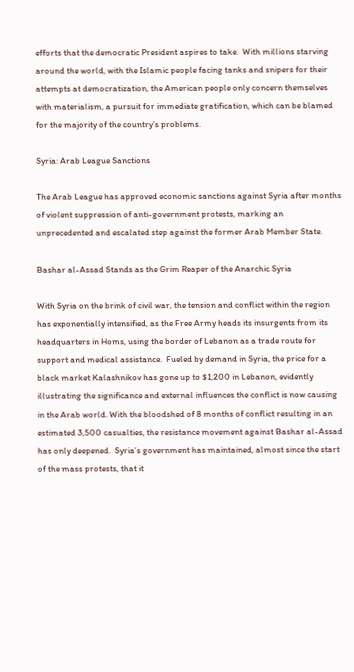efforts that the democratic President aspires to take.  With millions starving around the world, with the Islamic people facing tanks and snipers for their attempts at democratization, the American people only concern themselves with materialism, a pursuit for immediate gratification, which can be blamed for the majority of the country’s problems.

Syria: Arab League Sanctions

The Arab League has approved economic sanctions against Syria after months of violent suppression of anti-government protests, marking an unprecedented and escalated step against the former Arab Member State.

Bashar al-Assad Stands as the Grim Reaper of the Anarchic Syria

With Syria on the brink of civil war, the tension and conflict within the region has exponentially intensified, as the Free Army heads its insurgents from its headquarters in Homs, using the border of Lebanon as a trade route for support and medical assistance.  Fueled by demand in Syria, the price for a black market Kalashnikov has gone up to $1,200 in Lebanon, evidently illustrating the significance and external influences the conflict is now causing in the Arab world. With the bloodshed of 8 months of conflict resulting in an estimated 3,500 casualties, the resistance movement against Bashar al-Assad has only deepened.  Syria’s government has maintained, almost since the start of the mass protests, that it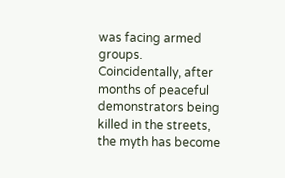was facing armed groups.  Coincidentally, after months of peaceful demonstrators being killed in the streets, the myth has become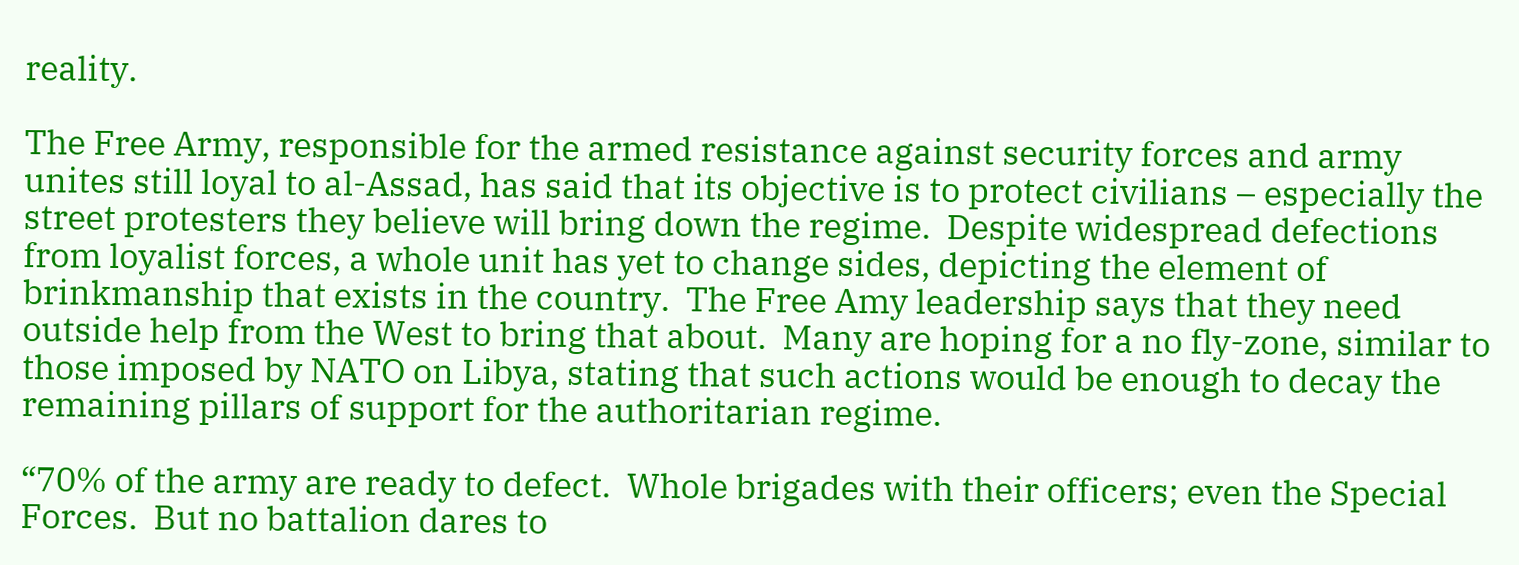reality.

The Free Army, responsible for the armed resistance against security forces and army unites still loyal to al-Assad, has said that its objective is to protect civilians – especially the street protesters they believe will bring down the regime.  Despite widespread defections from loyalist forces, a whole unit has yet to change sides, depicting the element of brinkmanship that exists in the country.  The Free Amy leadership says that they need outside help from the West to bring that about.  Many are hoping for a no fly-zone, similar to those imposed by NATO on Libya, stating that such actions would be enough to decay the remaining pillars of support for the authoritarian regime.

“70% of the army are ready to defect.  Whole brigades with their officers; even the Special Forces.  But no battalion dares to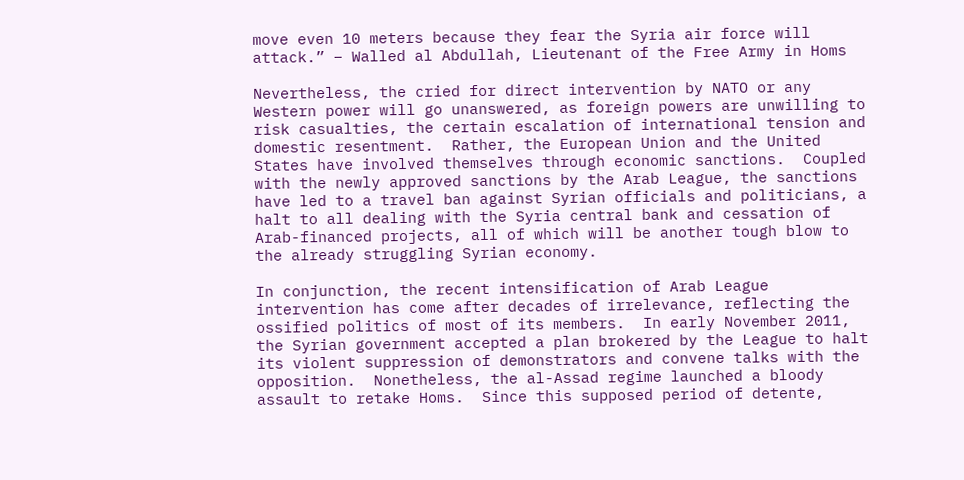move even 10 meters because they fear the Syria air force will attack.” – Walled al Abdullah, Lieutenant of the Free Army in Homs

Nevertheless, the cried for direct intervention by NATO or any Western power will go unanswered, as foreign powers are unwilling to risk casualties, the certain escalation of international tension and domestic resentment.  Rather, the European Union and the United States have involved themselves through economic sanctions.  Coupled with the newly approved sanctions by the Arab League, the sanctions have led to a travel ban against Syrian officials and politicians, a halt to all dealing with the Syria central bank and cessation of Arab-financed projects, all of which will be another tough blow to the already struggling Syrian economy.

In conjunction, the recent intensification of Arab League intervention has come after decades of irrelevance, reflecting the ossified politics of most of its members.  In early November 2011, the Syrian government accepted a plan brokered by the League to halt its violent suppression of demonstrators and convene talks with the opposition.  Nonetheless, the al-Assad regime launched a bloody assault to retake Homs.  Since this supposed period of detente,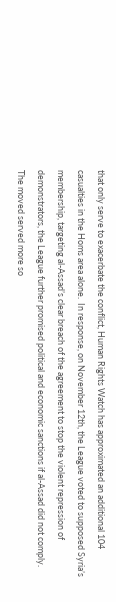that only serve to exacerbate the conflict, Human Rights Watch has approximated an additional 104 casualties in the Homs area alone.  In response, on November 12th, the League voted to supposed Syria’s membership, targeting al-Assad’s clear breach of the agreement to stop the violent repression of demonstrators, the League further promised political and economic sanctions if al-Assad did not comply.  The moved served more so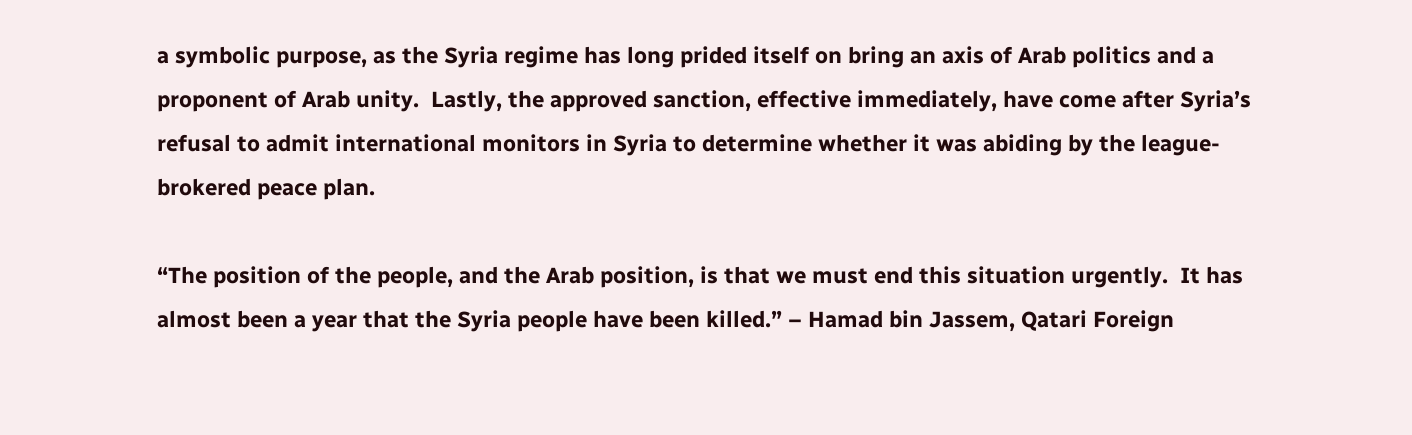a symbolic purpose, as the Syria regime has long prided itself on bring an axis of Arab politics and a proponent of Arab unity.  Lastly, the approved sanction, effective immediately, have come after Syria’s refusal to admit international monitors in Syria to determine whether it was abiding by the league-brokered peace plan.

“The position of the people, and the Arab position, is that we must end this situation urgently.  It has almost been a year that the Syria people have been killed.” – Hamad bin Jassem, Qatari Foreign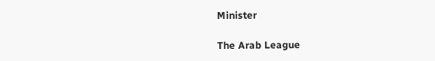Minister

The Arab League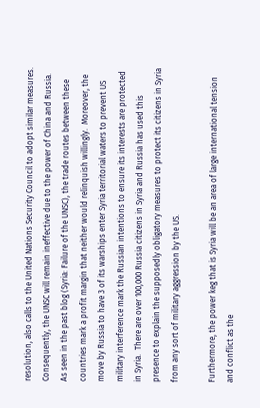resolution, also calls to the United Nations Security Council to adopt similar measures.  Consequently, the UNSC will remain ineffective due to the power of China and Russia.  As seen in the past blog (Syria: Failure of the UNSC), the trade routes between these countries mark a profit margin that neither would relinquish willingly.  Moreover, the move by Russia to have 3 of its warships enter Syria territorial waters to prevent US military interference mark the Russian intentions to ensure its interests are protected in Syria.  There are over 100,000 Russia citizens in Syria and Russia has used this presence to explain the supposedly obligatory measures to protect its citizens in Syria from any sort of military aggression by the US.

Furthermore, the power keg that is Syria will be an area of large international tension and conflict as the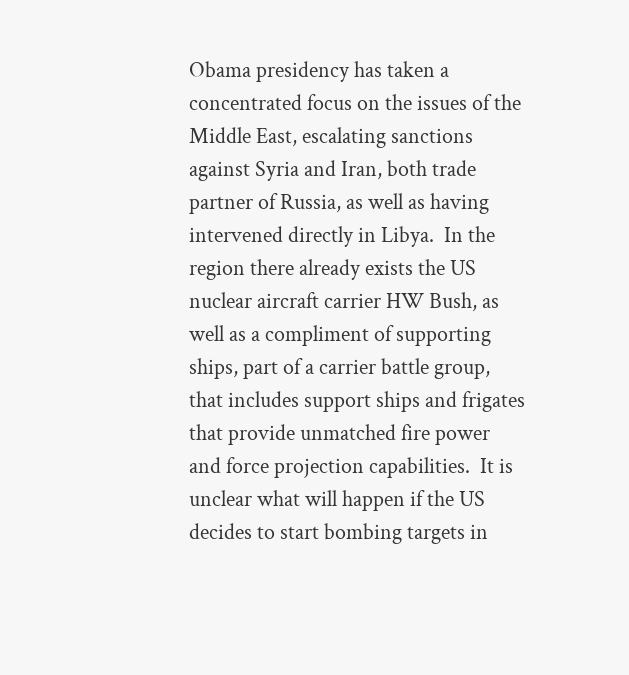Obama presidency has taken a concentrated focus on the issues of the Middle East, escalating sanctions against Syria and Iran, both trade partner of Russia, as well as having intervened directly in Libya.  In the region there already exists the US nuclear aircraft carrier HW Bush, as well as a compliment of supporting ships, part of a carrier battle group, that includes support ships and frigates that provide unmatched fire power and force projection capabilities.  It is unclear what will happen if the US decides to start bombing targets in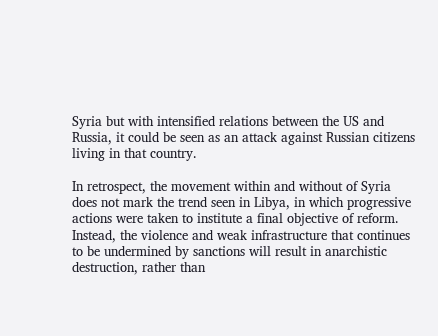Syria but with intensified relations between the US and Russia, it could be seen as an attack against Russian citizens living in that country.

In retrospect, the movement within and without of Syria does not mark the trend seen in Libya, in which progressive actions were taken to institute a final objective of reform.  Instead, the violence and weak infrastructure that continues to be undermined by sanctions will result in anarchistic destruction, rather than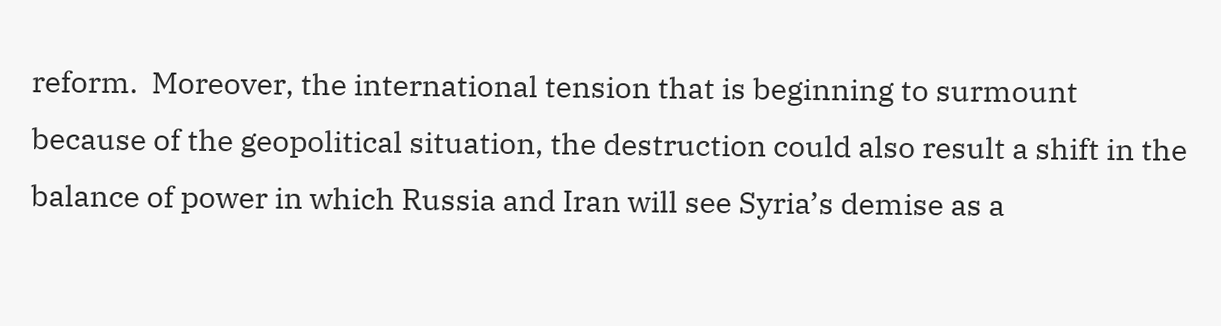reform.  Moreover, the international tension that is beginning to surmount because of the geopolitical situation, the destruction could also result a shift in the balance of power in which Russia and Iran will see Syria’s demise as a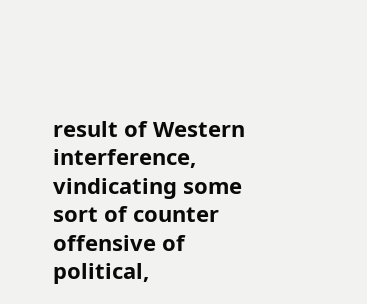result of Western interference, vindicating some sort of counter offensive of political,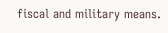fiscal and military means.